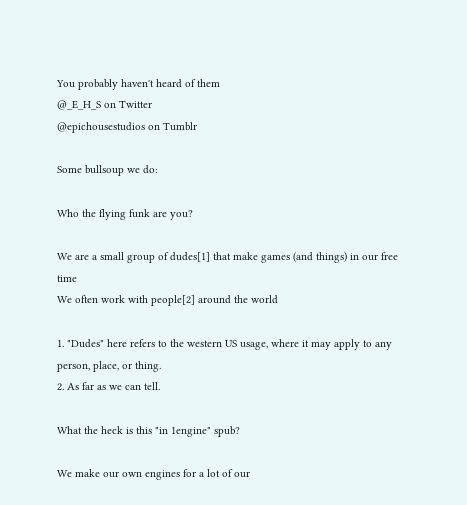You probably haven't heard of them
@_E_H_S on Twitter
@epichousestudios on Tumblr

Some bullsoup we do:

Who the flying funk are you?

We are a small group of dudes[1] that make games (and things) in our free time
We often work with people[2] around the world

1. "Dudes" here refers to the western US usage, where it may apply to any person, place, or thing.
2. As far as we can tell.

What the heck is this "in 1engine" spub?

We make our own engines for a lot of our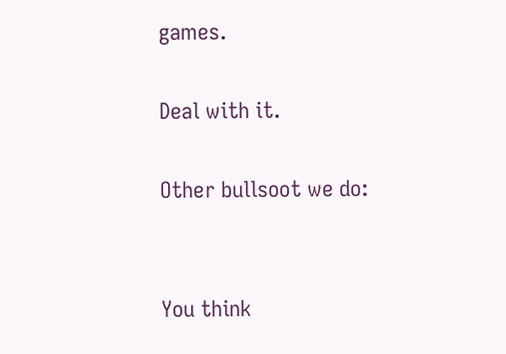games.

Deal with it.

Other bullsoot we do:


You think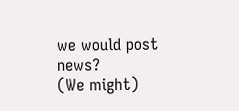we would post news?
(We might)